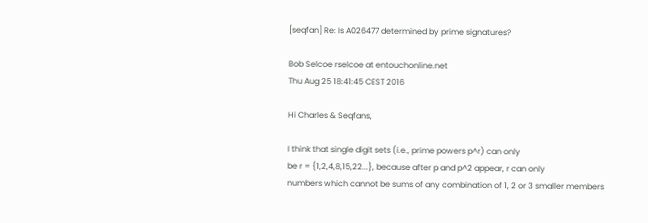[seqfan] Re: Is A026477 determined by prime signatures?

Bob Selcoe rselcoe at entouchonline.net
Thu Aug 25 18:41:45 CEST 2016

Hi Charles & Seqfans,

I think that single digit sets (i.e., prime powers p^r) can only
be r = {1,2,4,8,15,22...}, because after p and p^2 appear, r can only
numbers which cannot be sums of any combination of 1, 2 or 3 smaller members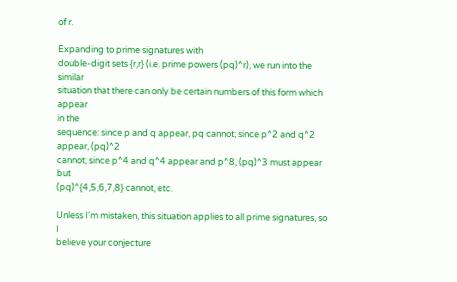of r.

Expanding to prime signatures with
double-digit sets {r,r} (i.e. prime powers (pq)^r), we run into the similar
situation that there can only be certain numbers of this form which appear
in the
sequence: since p and q appear, pq cannot; since p^2 and q^2 appear, (pq)^2
cannot; since p^4 and q^4 appear and p^8, (pq)^3 must appear but
(pq)^{4,5,6,7,8} cannot, etc.

Unless I'm mistaken, this situation applies to all prime signatures, so I
believe your conjecture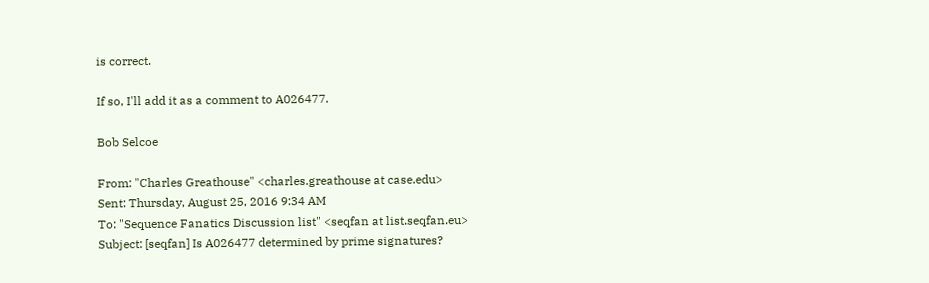is correct.

If so, I'll add it as a comment to A026477.

Bob Selcoe

From: "Charles Greathouse" <charles.greathouse at case.edu>
Sent: Thursday, August 25, 2016 9:34 AM
To: "Sequence Fanatics Discussion list" <seqfan at list.seqfan.eu>
Subject: [seqfan] Is A026477 determined by prime signatures?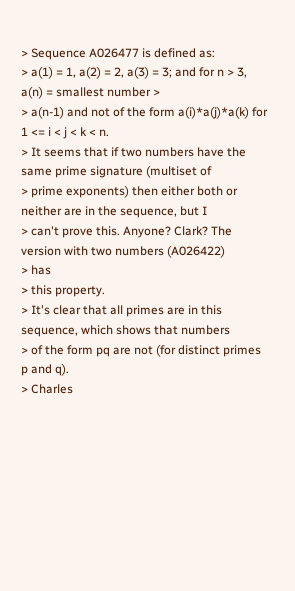> Sequence A026477 is defined as:
> a(1) = 1, a(2) = 2, a(3) = 3; and for n > 3, a(n) = smallest number >
> a(n-1) and not of the form a(i)*a(j)*a(k) for 1 <= i < j < k < n.
> It seems that if two numbers have the same prime signature (multiset of
> prime exponents) then either both or neither are in the sequence, but I
> can't prove this. Anyone? Clark? The version with two numbers (A026422)
> has
> this property.
> It's clear that all primes are in this sequence, which shows that numbers
> of the form pq are not (for distinct primes p and q).
> Charles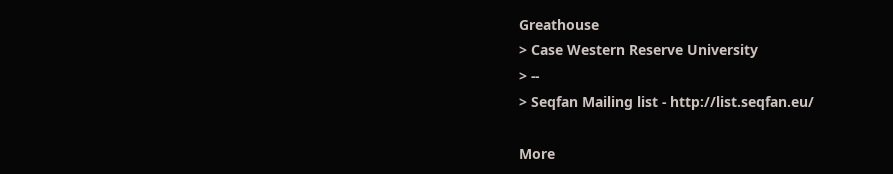Greathouse
> Case Western Reserve University
> --
> Seqfan Mailing list - http://list.seqfan.eu/

More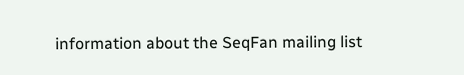information about the SeqFan mailing list